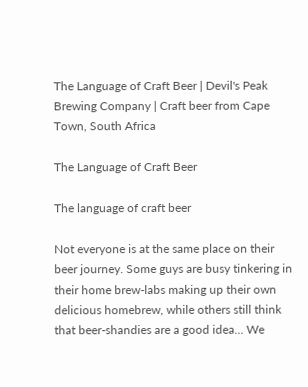The Language of Craft Beer | Devil's Peak Brewing Company | Craft beer from Cape Town, South Africa

The Language of Craft Beer

The language of craft beer

Not everyone is at the same place on their beer journey. Some guys are busy tinkering in their home brew-labs making up their own delicious homebrew, while others still think that beer-shandies are a good idea… We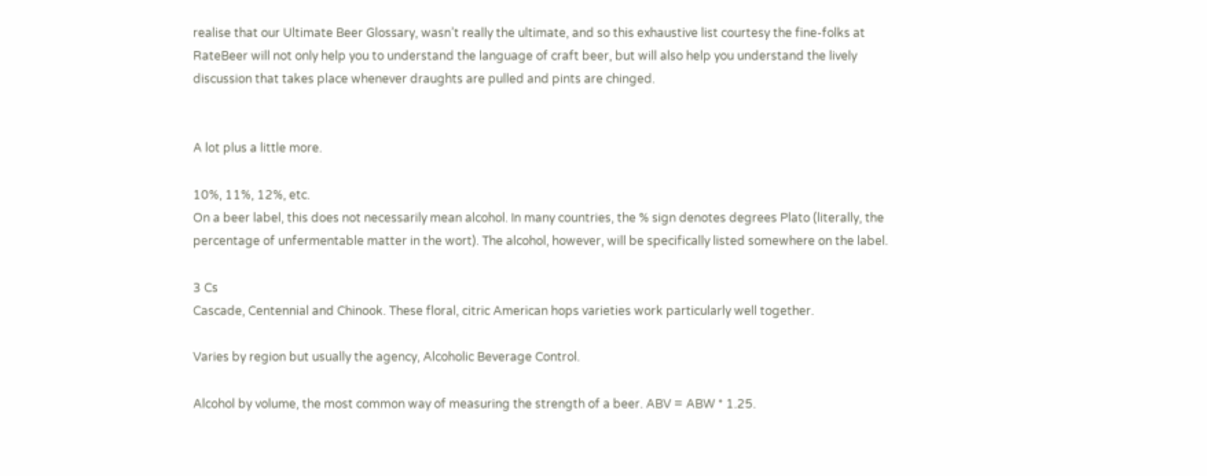realise that our Ultimate Beer Glossary, wasn’t really the ultimate, and so this exhaustive list courtesy the fine-folks at RateBeer will not only help you to understand the language of craft beer, but will also help you understand the lively discussion that takes place whenever draughts are pulled and pints are chinged.


A lot plus a little more.

10%, 11%, 12%, etc.
On a beer label, this does not necessarily mean alcohol. In many countries, the % sign denotes degrees Plato (literally, the percentage of unfermentable matter in the wort). The alcohol, however, will be specifically listed somewhere on the label.

3 Cs
Cascade, Centennial and Chinook. These floral, citric American hops varieties work particularly well together.

Varies by region but usually the agency, Alcoholic Beverage Control.

Alcohol by volume, the most common way of measuring the strength of a beer. ABV = ABW * 1.25.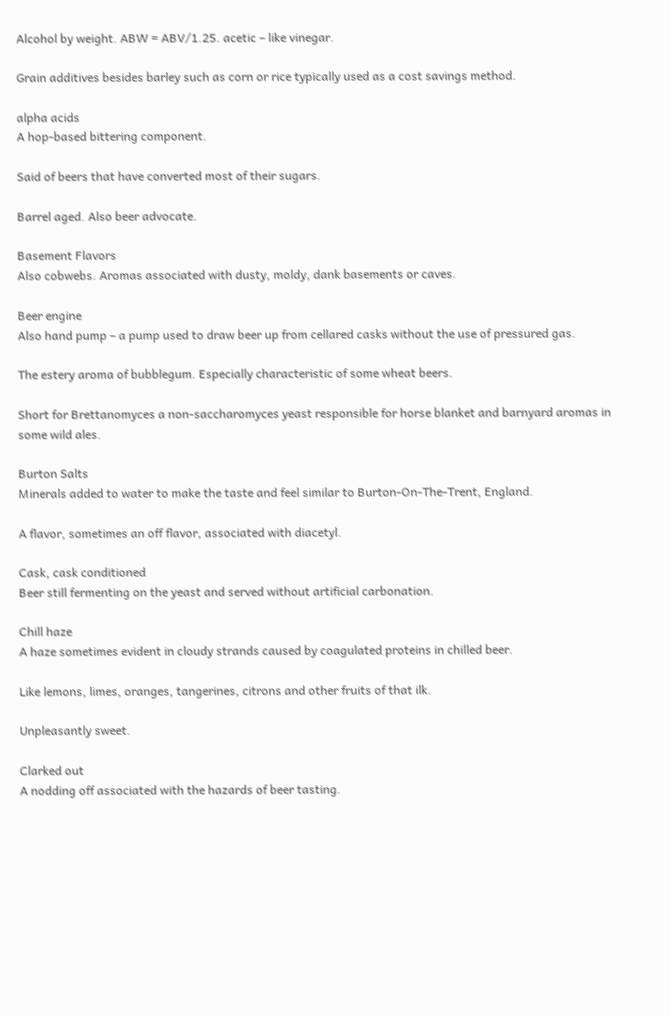Alcohol by weight. ABW = ABV/1.25. acetic – like vinegar.

Grain additives besides barley such as corn or rice typically used as a cost savings method.

alpha acids
A hop-based bittering component.

Said of beers that have converted most of their sugars.

Barrel aged. Also beer advocate.

Basement Flavors
Also cobwebs. Aromas associated with dusty, moldy, dank basements or caves.

Beer engine
Also hand pump – a pump used to draw beer up from cellared casks without the use of pressured gas.

The estery aroma of bubblegum. Especially characteristic of some wheat beers.

Short for Brettanomyces a non-saccharomyces yeast responsible for horse blanket and barnyard aromas in some wild ales.

Burton Salts
Minerals added to water to make the taste and feel similar to Burton-On-The-Trent, England.

A flavor, sometimes an off flavor, associated with diacetyl.

Cask, cask conditioned
Beer still fermenting on the yeast and served without artificial carbonation.

Chill haze
A haze sometimes evident in cloudy strands caused by coagulated proteins in chilled beer.

Like lemons, limes, oranges, tangerines, citrons and other fruits of that ilk.

Unpleasantly sweet.

Clarked out
A nodding off associated with the hazards of beer tasting.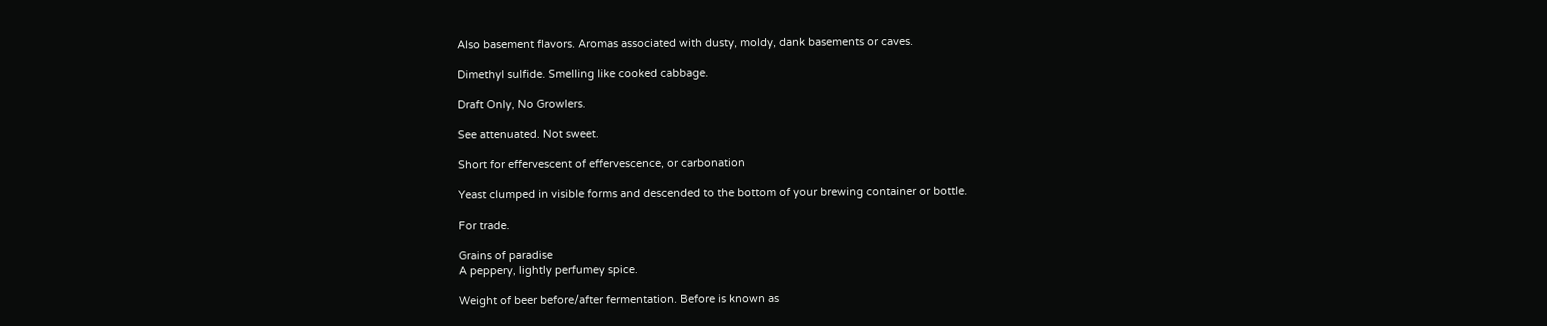Also basement flavors. Aromas associated with dusty, moldy, dank basements or caves.

Dimethyl sulfide. Smelling like cooked cabbage.

Draft Only, No Growlers.

See attenuated. Not sweet.

Short for effervescent of effervescence, or carbonation

Yeast clumped in visible forms and descended to the bottom of your brewing container or bottle.

For trade.

Grains of paradise
A peppery, lightly perfumey spice.

Weight of beer before/after fermentation. Before is known as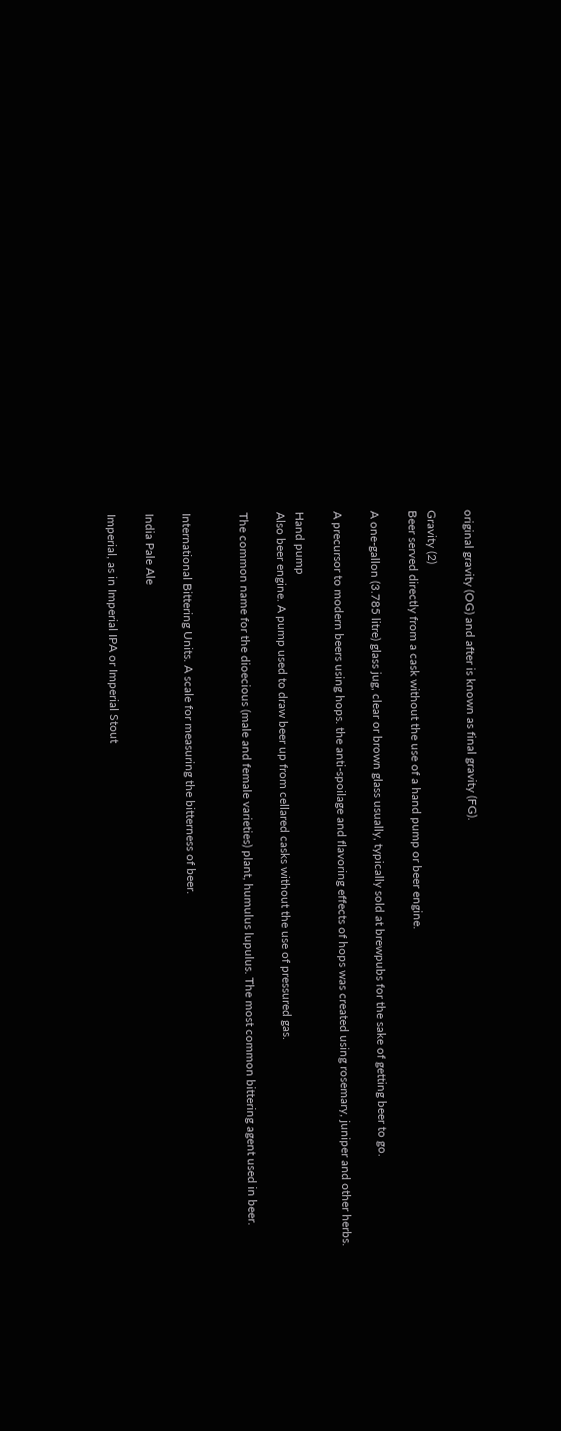original gravity (OG) and after is known as final gravity (FG).

Gravity (2)
Beer served directly from a cask without the use of a hand pump or beer engine.

A one-gallon (3.785 litre) glass jug, clear or brown glass usually, typically sold at brewpubs for the sake of getting beer to go.

A precursor to modern beers using hops. the anti-spoilage and flavoring effects of hops was created using rosemary, juniper and other herbs.

Hand pump
Also beer engine. A pump used to draw beer up from cellared casks without the use of pressured gas.

The common name for the dioecious (male and female varieties) plant, humulus lupulus. The most common bittering agent used in beer.


International Bittering Units. A scale for measuring the bitterness of beer.

India Pale Ale

Imperial, as in Imperial IPA or Imperial Stout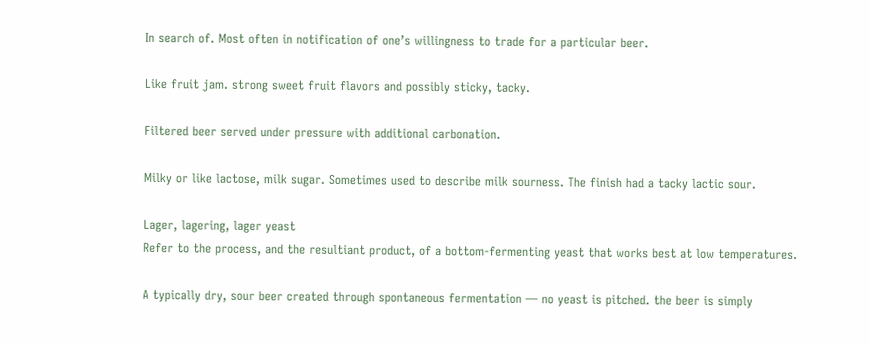In search of. Most often in notification of one’s willingness to trade for a particular beer.

Like fruit jam. strong sweet fruit flavors and possibly sticky, tacky.

Filtered beer served under pressure with additional carbonation.

Milky or like lactose, milk sugar. Sometimes used to describe milk sourness. The finish had a tacky lactic sour.

Lager, lagering, lager yeast
Refer to the process, and the resultiant product, of a bottom-fermenting yeast that works best at low temperatures.

A typically dry, sour beer created through spontaneous fermentation — no yeast is pitched. the beer is simply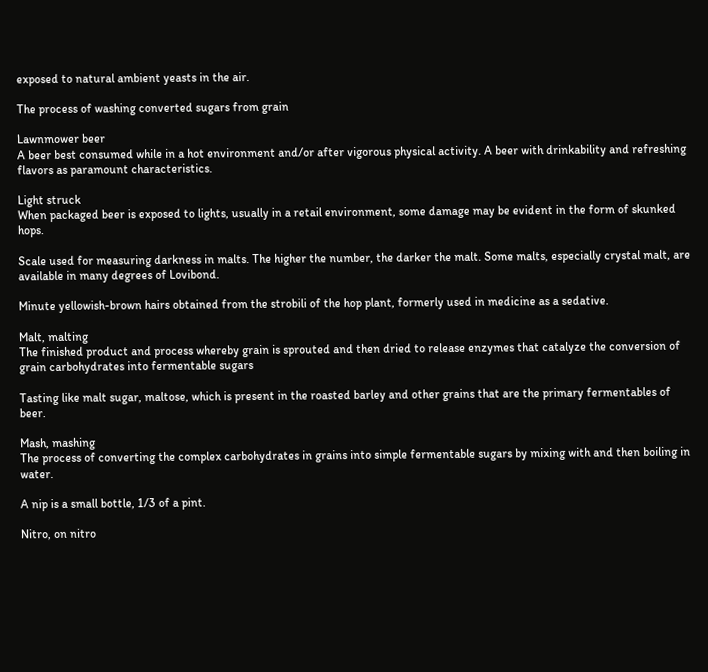exposed to natural ambient yeasts in the air.

The process of washing converted sugars from grain

Lawnmower beer
A beer best consumed while in a hot environment and/or after vigorous physical activity. A beer with drinkability and refreshing flavors as paramount characteristics.

Light struck
When packaged beer is exposed to lights, usually in a retail environment, some damage may be evident in the form of skunked hops.

Scale used for measuring darkness in malts. The higher the number, the darker the malt. Some malts, especially crystal malt, are available in many degrees of Lovibond.

Minute yellowish-brown hairs obtained from the strobili of the hop plant, formerly used in medicine as a sedative.

Malt, malting
The finished product and process whereby grain is sprouted and then dried to release enzymes that catalyze the conversion of grain carbohydrates into fermentable sugars

Tasting like malt sugar, maltose, which is present in the roasted barley and other grains that are the primary fermentables of beer.

Mash, mashing
The process of converting the complex carbohydrates in grains into simple fermentable sugars by mixing with and then boiling in water.

A nip is a small bottle, 1/3 of a pint.

Nitro, on nitro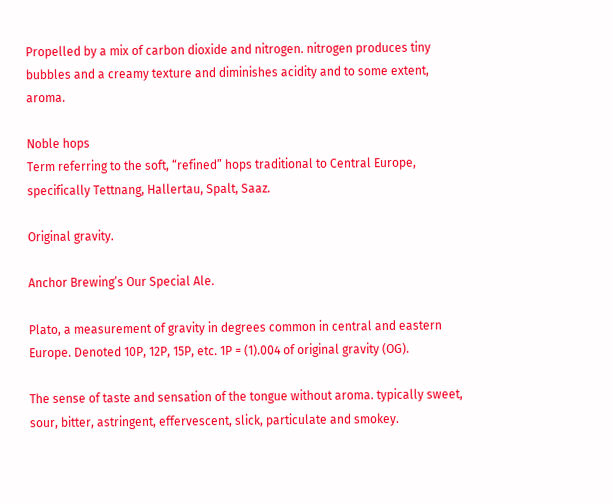Propelled by a mix of carbon dioxide and nitrogen. nitrogen produces tiny bubbles and a creamy texture and diminishes acidity and to some extent, aroma.

Noble hops
Term referring to the soft, “refined” hops traditional to Central Europe, specifically Tettnang, Hallertau, Spalt, Saaz.

Original gravity.

Anchor Brewing’s Our Special Ale.

Plato, a measurement of gravity in degrees common in central and eastern Europe. Denoted 10P, 12P, 15P, etc. 1P = (1).004 of original gravity (OG).

The sense of taste and sensation of the tongue without aroma. typically sweet, sour, bitter, astringent, effervescent, slick, particulate and smokey.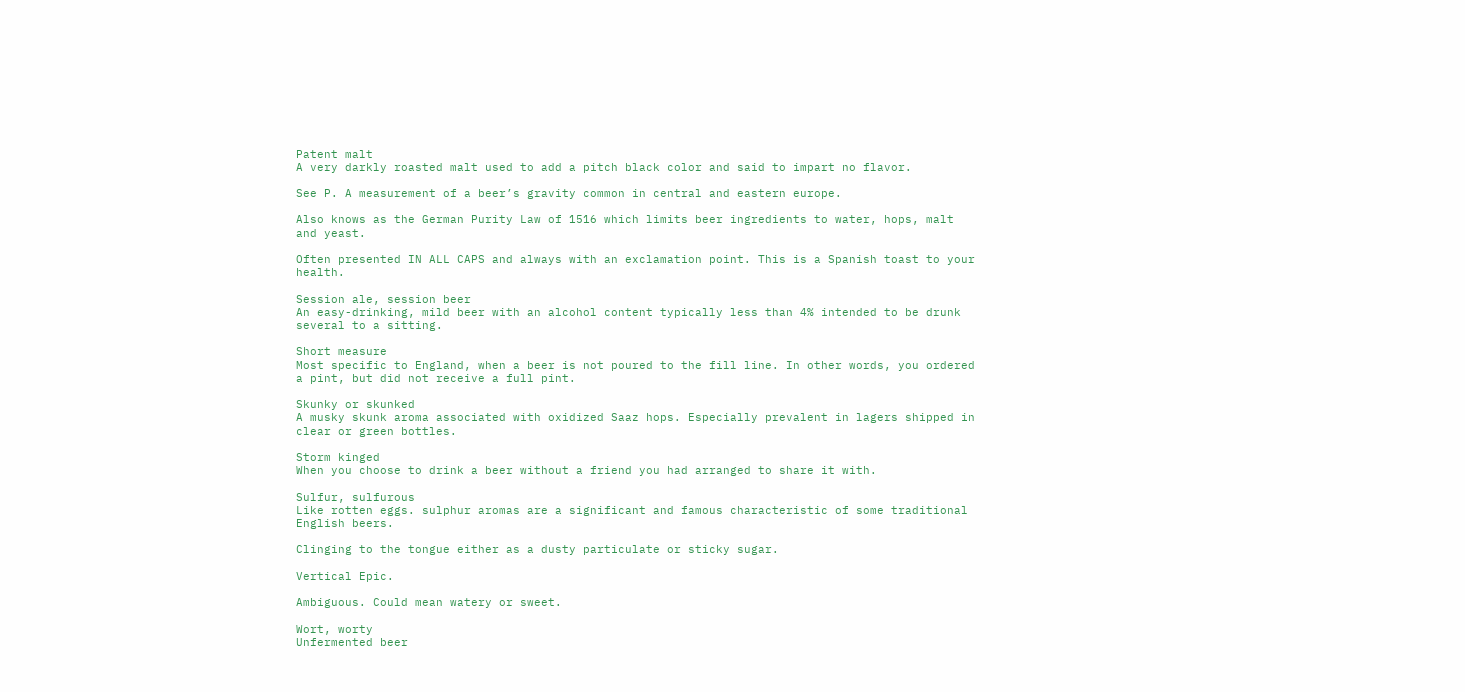Patent malt
A very darkly roasted malt used to add a pitch black color and said to impart no flavor.

See P. A measurement of a beer’s gravity common in central and eastern europe.

Also knows as the German Purity Law of 1516 which limits beer ingredients to water, hops, malt and yeast.

Often presented IN ALL CAPS and always with an exclamation point. This is a Spanish toast to your health.

Session ale, session beer
An easy-drinking, mild beer with an alcohol content typically less than 4% intended to be drunk several to a sitting.

Short measure
Most specific to England, when a beer is not poured to the fill line. In other words, you ordered a pint, but did not receive a full pint.

Skunky or skunked
A musky skunk aroma associated with oxidized Saaz hops. Especially prevalent in lagers shipped in clear or green bottles.

Storm kinged
When you choose to drink a beer without a friend you had arranged to share it with.

Sulfur, sulfurous
Like rotten eggs. sulphur aromas are a significant and famous characteristic of some traditional English beers.

Clinging to the tongue either as a dusty particulate or sticky sugar.

Vertical Epic.

Ambiguous. Could mean watery or sweet.

Wort, worty
Unfermented beer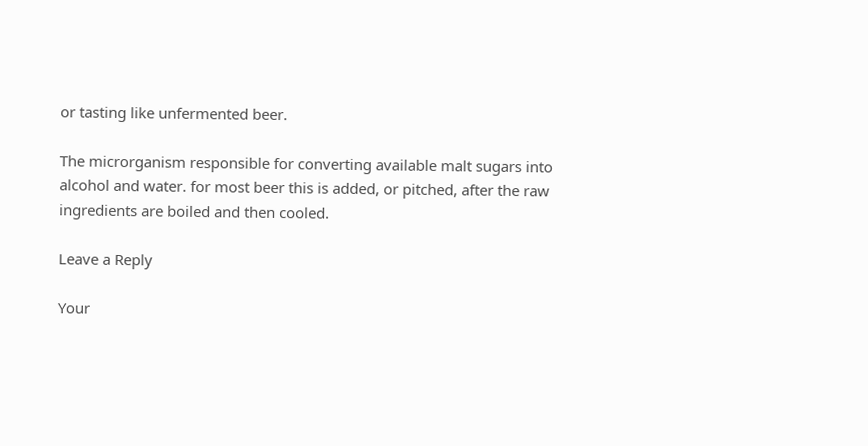or tasting like unfermented beer.

The microrganism responsible for converting available malt sugars into alcohol and water. for most beer this is added, or pitched, after the raw ingredients are boiled and then cooled.

Leave a Reply

Your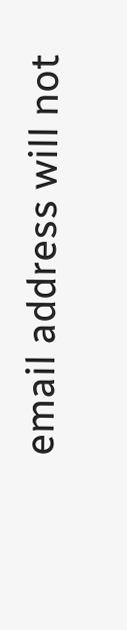email address will not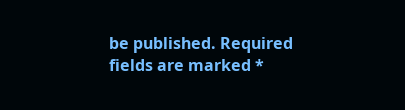be published. Required fields are marked *